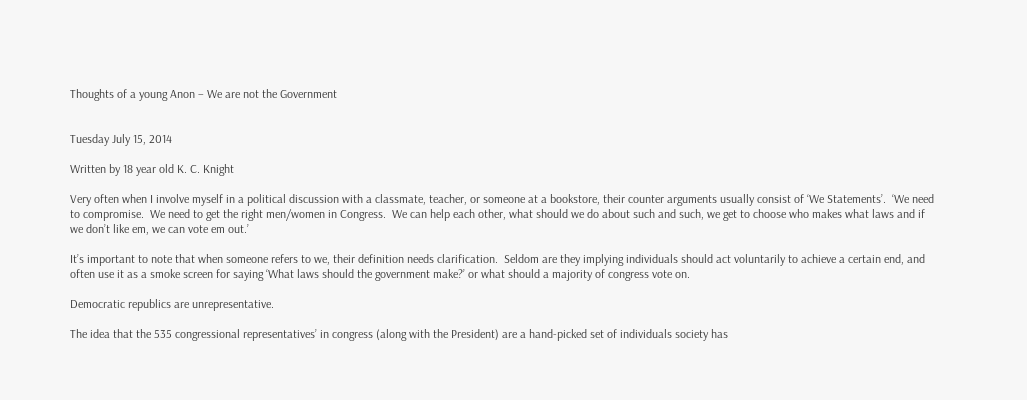Thoughts of a young Anon – We are not the Government


Tuesday July 15, 2014

Written by 18 year old K. C. Knight

Very often when I involve myself in a political discussion with a classmate, teacher, or someone at a bookstore, their counter arguments usually consist of ‘We Statements’.  ‘We need to compromise.  We need to get the right men/women in Congress.  We can help each other, what should we do about such and such, we get to choose who makes what laws and if we don’t like em, we can vote em out.’

It’s important to note that when someone refers to we, their definition needs clarification.  Seldom are they implying individuals should act voluntarily to achieve a certain end, and often use it as a smoke screen for saying ‘What laws should the government make?’ or what should a majority of congress vote on.

Democratic republics are unrepresentative.

The idea that the 535 congressional representatives’ in congress (along with the President) are a hand-picked set of individuals society has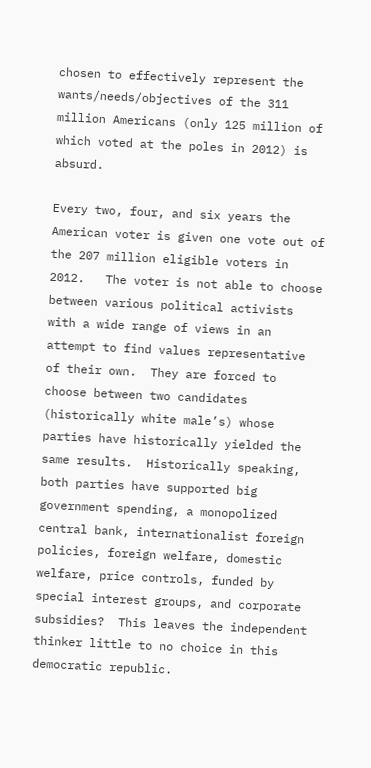chosen to effectively represent the wants/needs/objectives of the 311 million Americans (only 125 million of which voted at the poles in 2012) is absurd.

Every two, four, and six years the American voter is given one vote out of the 207 million eligible voters in 2012.   The voter is not able to choose between various political activists with a wide range of views in an attempt to find values representative of their own.  They are forced to choose between two candidates (historically white male’s) whose parties have historically yielded the same results.  Historically speaking, both parties have supported big government spending, a monopolized central bank, internationalist foreign policies, foreign welfare, domestic welfare, price controls, funded by special interest groups, and corporate subsidies?  This leaves the independent thinker little to no choice in this democratic republic.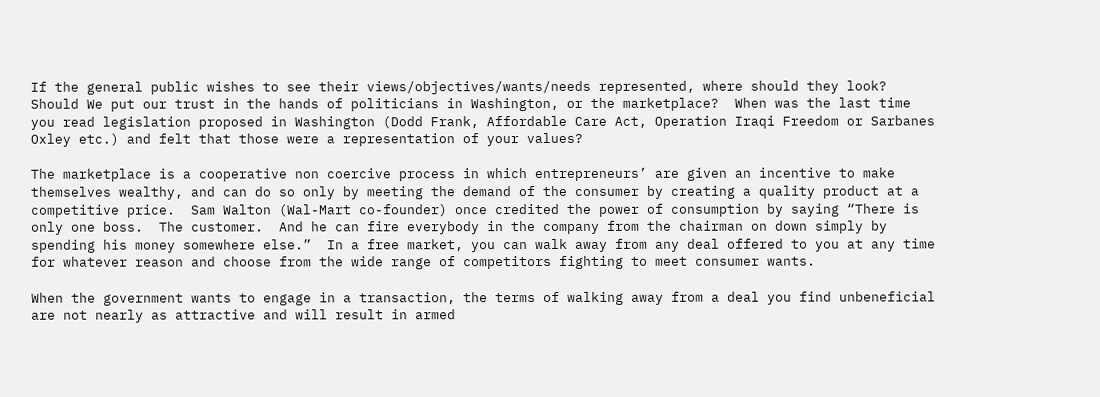If the general public wishes to see their views/objectives/wants/needs represented, where should they look?  Should We put our trust in the hands of politicians in Washington, or the marketplace?  When was the last time you read legislation proposed in Washington (Dodd Frank, Affordable Care Act, Operation Iraqi Freedom or Sarbanes Oxley etc.) and felt that those were a representation of your values?

The marketplace is a cooperative non coercive process in which entrepreneurs’ are given an incentive to make themselves wealthy, and can do so only by meeting the demand of the consumer by creating a quality product at a competitive price.  Sam Walton (Wal-Mart co-founder) once credited the power of consumption by saying “There is only one boss.  The customer.  And he can fire everybody in the company from the chairman on down simply by spending his money somewhere else.”  In a free market, you can walk away from any deal offered to you at any time for whatever reason and choose from the wide range of competitors fighting to meet consumer wants.

When the government wants to engage in a transaction, the terms of walking away from a deal you find unbeneficial are not nearly as attractive and will result in armed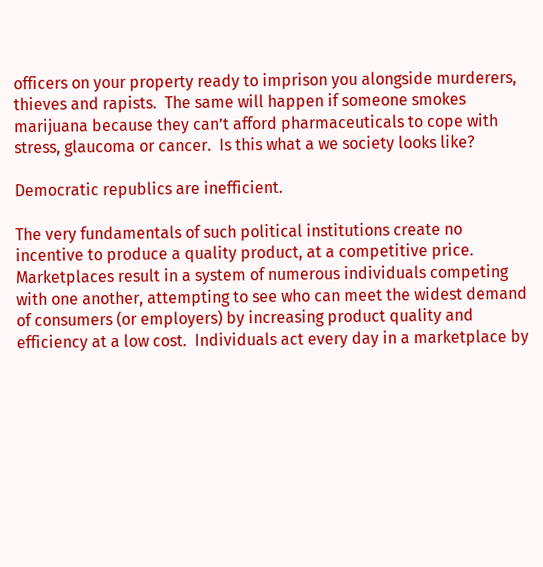officers on your property ready to imprison you alongside murderers, thieves and rapists.  The same will happen if someone smokes marijuana because they can’t afford pharmaceuticals to cope with stress, glaucoma or cancer.  Is this what a we society looks like?

Democratic republics are inefficient.

The very fundamentals of such political institutions create no incentive to produce a quality product, at a competitive price.  Marketplaces result in a system of numerous individuals competing with one another, attempting to see who can meet the widest demand of consumers (or employers) by increasing product quality and efficiency at a low cost.  Individuals act every day in a marketplace by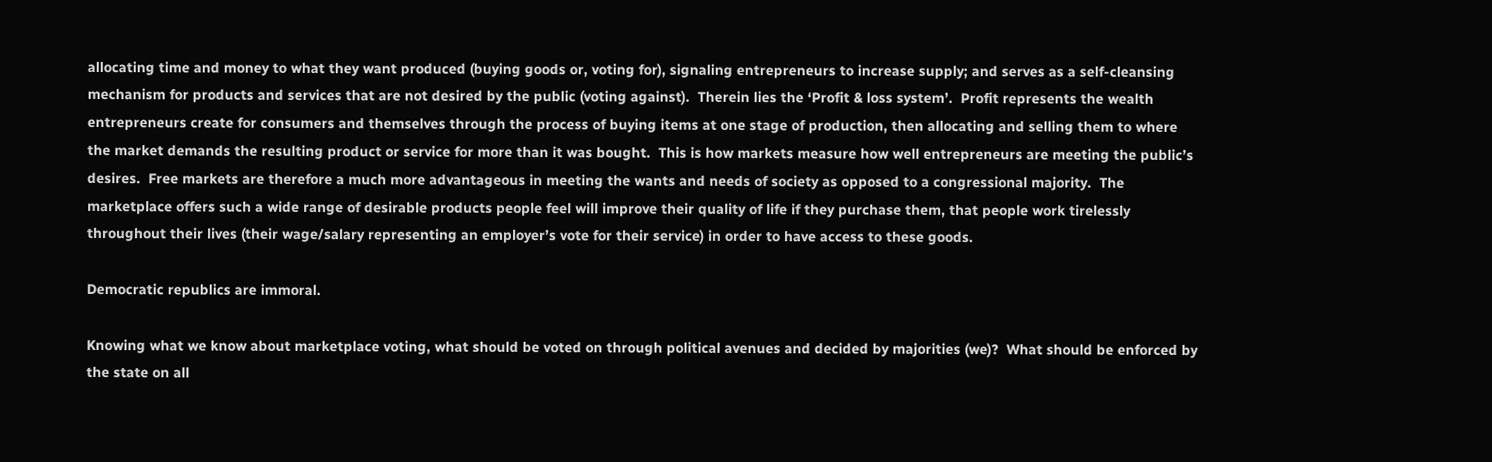allocating time and money to what they want produced (buying goods or, voting for), signaling entrepreneurs to increase supply; and serves as a self-cleansing mechanism for products and services that are not desired by the public (voting against).  Therein lies the ‘Profit & loss system’.  Profit represents the wealth entrepreneurs create for consumers and themselves through the process of buying items at one stage of production, then allocating and selling them to where the market demands the resulting product or service for more than it was bought.  This is how markets measure how well entrepreneurs are meeting the public’s desires.  Free markets are therefore a much more advantageous in meeting the wants and needs of society as opposed to a congressional majority.  The marketplace offers such a wide range of desirable products people feel will improve their quality of life if they purchase them, that people work tirelessly throughout their lives (their wage/salary representing an employer’s vote for their service) in order to have access to these goods.

Democratic republics are immoral.

Knowing what we know about marketplace voting, what should be voted on through political avenues and decided by majorities (we)?  What should be enforced by the state on all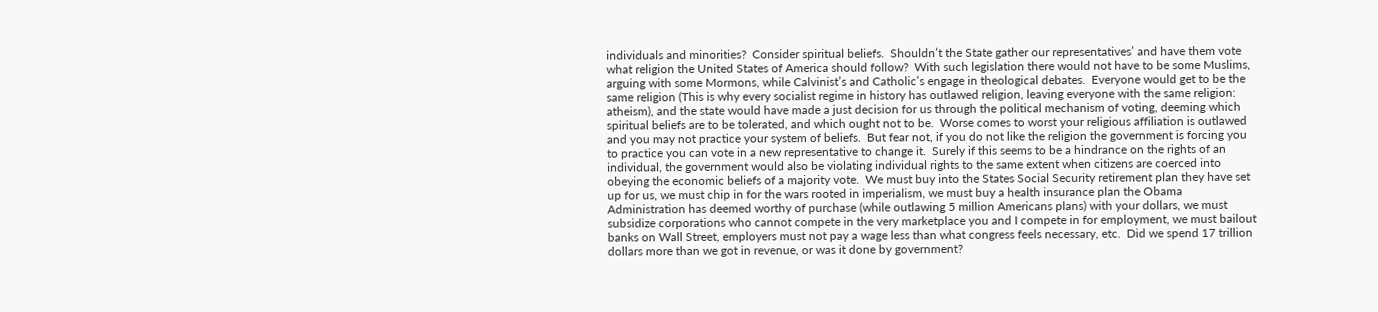individuals and minorities?  Consider spiritual beliefs.  Shouldn’t the State gather our representatives’ and have them vote what religion the United States of America should follow?  With such legislation there would not have to be some Muslims, arguing with some Mormons, while Calvinist’s and Catholic’s engage in theological debates.  Everyone would get to be the same religion (This is why every socialist regime in history has outlawed religion, leaving everyone with the same religion: atheism), and the state would have made a just decision for us through the political mechanism of voting, deeming which spiritual beliefs are to be tolerated, and which ought not to be.  Worse comes to worst your religious affiliation is outlawed and you may not practice your system of beliefs.  But fear not, if you do not like the religion the government is forcing you to practice you can vote in a new representative to change it.  Surely if this seems to be a hindrance on the rights of an individual, the government would also be violating individual rights to the same extent when citizens are coerced into obeying the economic beliefs of a majority vote.  We must buy into the States Social Security retirement plan they have set up for us, we must chip in for the wars rooted in imperialism, we must buy a health insurance plan the Obama Administration has deemed worthy of purchase (while outlawing 5 million Americans plans) with your dollars, we must subsidize corporations who cannot compete in the very marketplace you and I compete in for employment, we must bailout banks on Wall Street, employers must not pay a wage less than what congress feels necessary, etc.  Did we spend 17 trillion dollars more than we got in revenue, or was it done by government?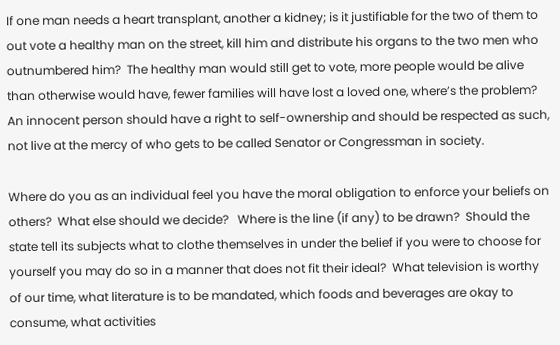If one man needs a heart transplant, another a kidney; is it justifiable for the two of them to out vote a healthy man on the street, kill him and distribute his organs to the two men who outnumbered him?  The healthy man would still get to vote, more people would be alive than otherwise would have, fewer families will have lost a loved one, where’s the problem?  An innocent person should have a right to self-ownership and should be respected as such, not live at the mercy of who gets to be called Senator or Congressman in society.

Where do you as an individual feel you have the moral obligation to enforce your beliefs on others?  What else should we decide?   Where is the line (if any) to be drawn?  Should the state tell its subjects what to clothe themselves in under the belief if you were to choose for yourself you may do so in a manner that does not fit their ideal?  What television is worthy of our time, what literature is to be mandated, which foods and beverages are okay to consume, what activities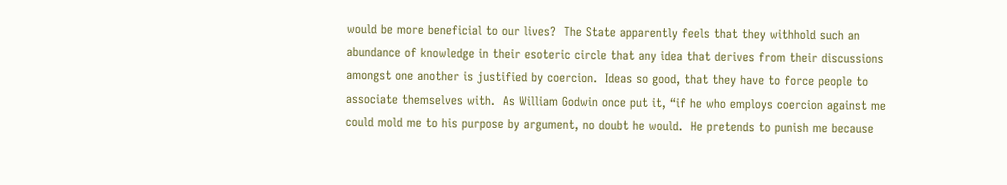would be more beneficial to our lives?  The State apparently feels that they withhold such an abundance of knowledge in their esoteric circle that any idea that derives from their discussions amongst one another is justified by coercion.  Ideas so good, that they have to force people to associate themselves with.  As William Godwin once put it, “if he who employs coercion against me could mold me to his purpose by argument, no doubt he would.  He pretends to punish me because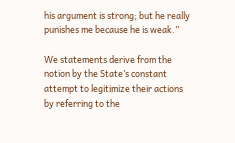his argument is strong; but he really punishes me because he is weak.”

We statements derive from the notion by the State’s constant attempt to legitimize their actions by referring to the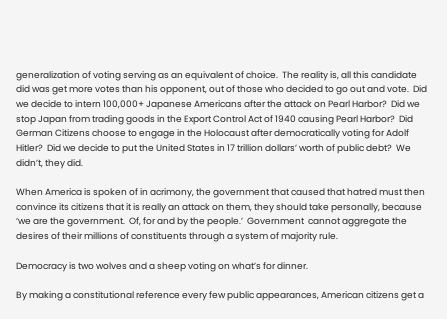generalization of voting serving as an equivalent of choice.  The reality is, all this candidate did was get more votes than his opponent, out of those who decided to go out and vote.  Did we decide to intern 100,000+ Japanese Americans after the attack on Pearl Harbor?  Did we stop Japan from trading goods in the Export Control Act of 1940 causing Pearl Harbor?  Did German Citizens choose to engage in the Holocaust after democratically voting for Adolf Hitler?  Did we decide to put the United States in 17 trillion dollars’ worth of public debt?  We didn’t, they did.

When America is spoken of in acrimony, the government that caused that hatred must then convince its citizens that it is really an attack on them, they should take personally, because ‘we are the government.  Of, for and by the people.’  Government  cannot aggregate the desires of their millions of constituents through a system of majority rule.

Democracy is two wolves and a sheep voting on what’s for dinner.

By making a constitutional reference every few public appearances, American citizens get a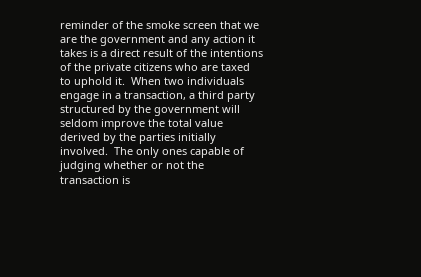reminder of the smoke screen that we are the government and any action it takes is a direct result of the intentions of the private citizens who are taxed to uphold it.  When two individuals engage in a transaction, a third party structured by the government will seldom improve the total value derived by the parties initially involved.  The only ones capable of judging whether or not the transaction is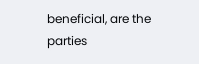beneficial, are the parties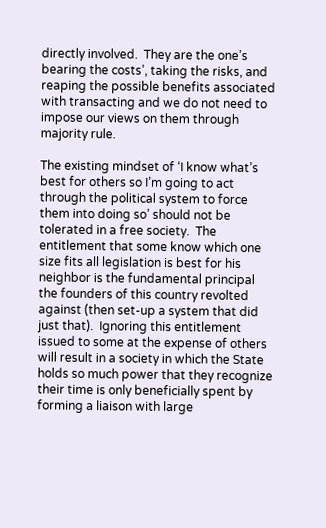directly involved.  They are the one’s bearing the costs’, taking the risks, and reaping the possible benefits associated with transacting and we do not need to impose our views on them through majority rule.

The existing mindset of ‘I know what’s best for others so I’m going to act through the political system to force them into doing so’ should not be tolerated in a free society.  The entitlement that some know which one size fits all legislation is best for his neighbor is the fundamental principal the founders of this country revolted against (then set-up a system that did just that).  Ignoring this entitlement issued to some at the expense of others will result in a society in which the State holds so much power that they recognize their time is only beneficially spent by forming a liaison with large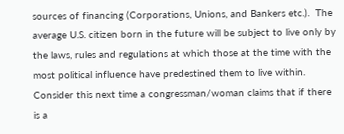sources of financing (Corporations, Unions, and Bankers etc.).  The average U.S. citizen born in the future will be subject to live only by the laws, rules and regulations at which those at the time with the most political influence have predestined them to live within. Consider this next time a congressman/woman claims that if there is a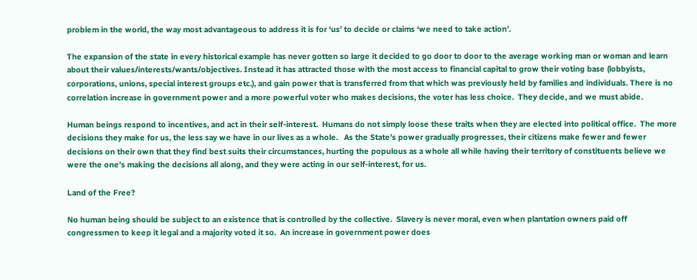problem in the world, the way most advantageous to address it is for ‘us’ to decide or claims ‘we need to take action’.

The expansion of the state in every historical example has never gotten so large it decided to go door to door to the average working man or woman and learn about their values/interests/wants/objectives. Instead it has attracted those with the most access to financial capital to grow their voting base (lobbyists, corporations, unions, special interest groups etc.), and gain power that is transferred from that which was previously held by families and individuals. There is no correlation increase in government power and a more powerful voter who makes decisions, the voter has less choice.  They decide, and we must abide.

Human beings respond to incentives, and act in their self-interest.  Humans do not simply loose these traits when they are elected into political office.  The more decisions they make for us, the less say we have in our lives as a whole.   As the State’s power gradually progresses, their citizens make fewer and fewer decisions on their own that they find best suits their circumstances, hurting the populous as a whole all while having their territory of constituents believe we were the one’s making the decisions all along, and they were acting in our self-interest, for us.

Land of the Free?

No human being should be subject to an existence that is controlled by the collective.  Slavery is never moral, even when plantation owners paid off congressmen to keep it legal and a majority voted it so.  An increase in government power does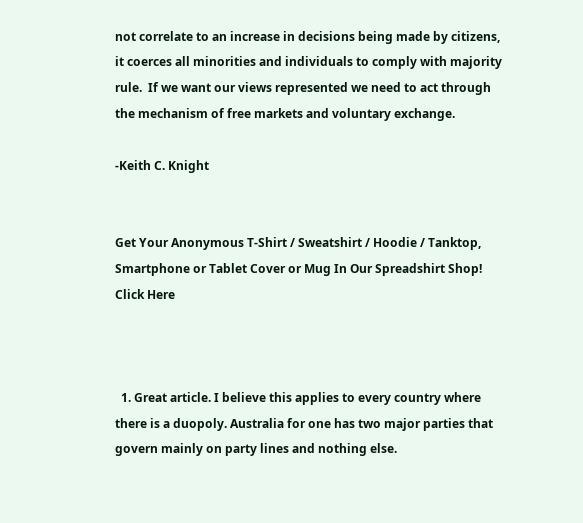not correlate to an increase in decisions being made by citizens, it coerces all minorities and individuals to comply with majority rule.  If we want our views represented we need to act through the mechanism of free markets and voluntary exchange.

-Keith C. Knight


Get Your Anonymous T-Shirt / Sweatshirt / Hoodie / Tanktop, Smartphone or Tablet Cover or Mug In Our Spreadshirt Shop! Click Here



  1. Great article. I believe this applies to every country where there is a duopoly. Australia for one has two major parties that govern mainly on party lines and nothing else.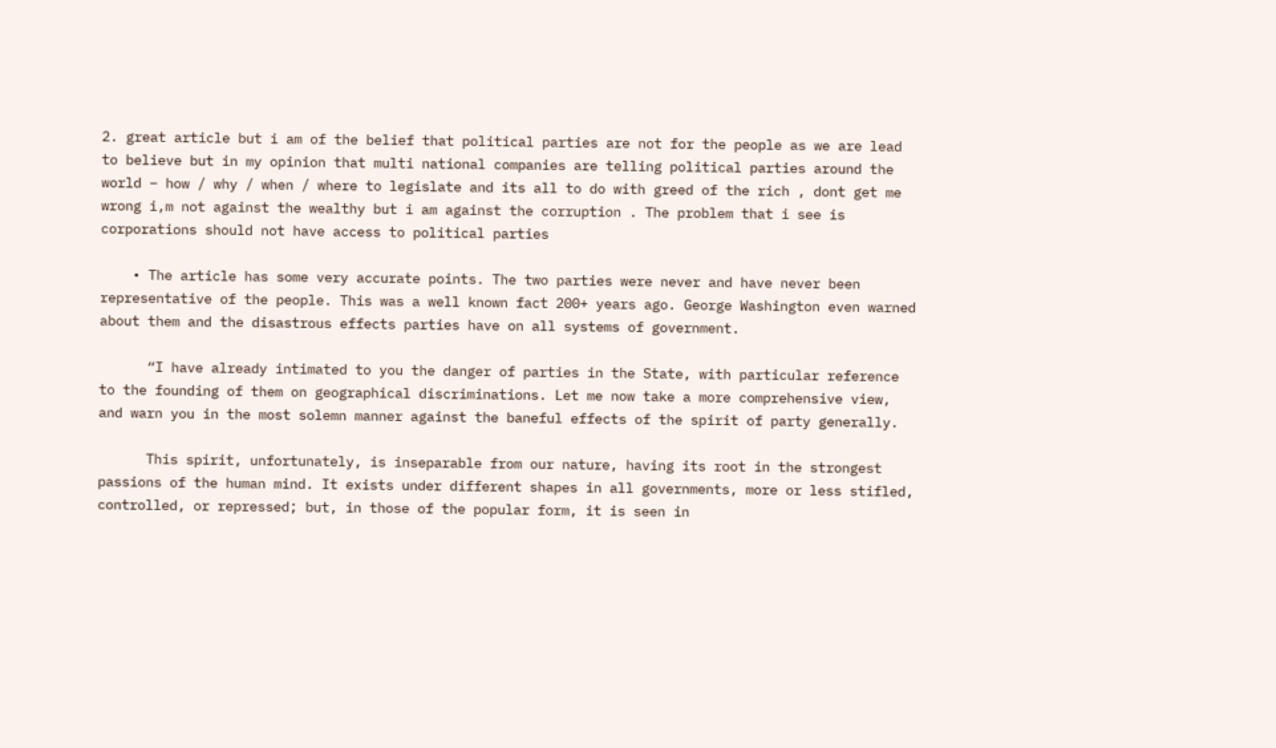2. great article but i am of the belief that political parties are not for the people as we are lead to believe but in my opinion that multi national companies are telling political parties around the world – how / why / when / where to legislate and its all to do with greed of the rich , dont get me wrong i,m not against the wealthy but i am against the corruption . The problem that i see is corporations should not have access to political parties

    • The article has some very accurate points. The two parties were never and have never been representative of the people. This was a well known fact 200+ years ago. George Washington even warned about them and the disastrous effects parties have on all systems of government.

      “I have already intimated to you the danger of parties in the State, with particular reference to the founding of them on geographical discriminations. Let me now take a more comprehensive view, and warn you in the most solemn manner against the baneful effects of the spirit of party generally.

      This spirit, unfortunately, is inseparable from our nature, having its root in the strongest passions of the human mind. It exists under different shapes in all governments, more or less stifled, controlled, or repressed; but, in those of the popular form, it is seen in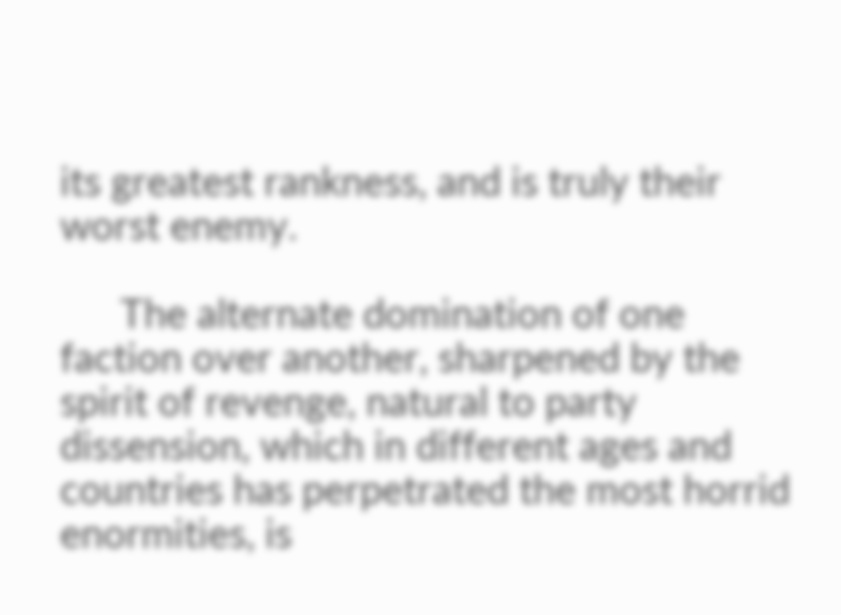its greatest rankness, and is truly their worst enemy.

      The alternate domination of one faction over another, sharpened by the spirit of revenge, natural to party dissension, which in different ages and countries has perpetrated the most horrid enormities, is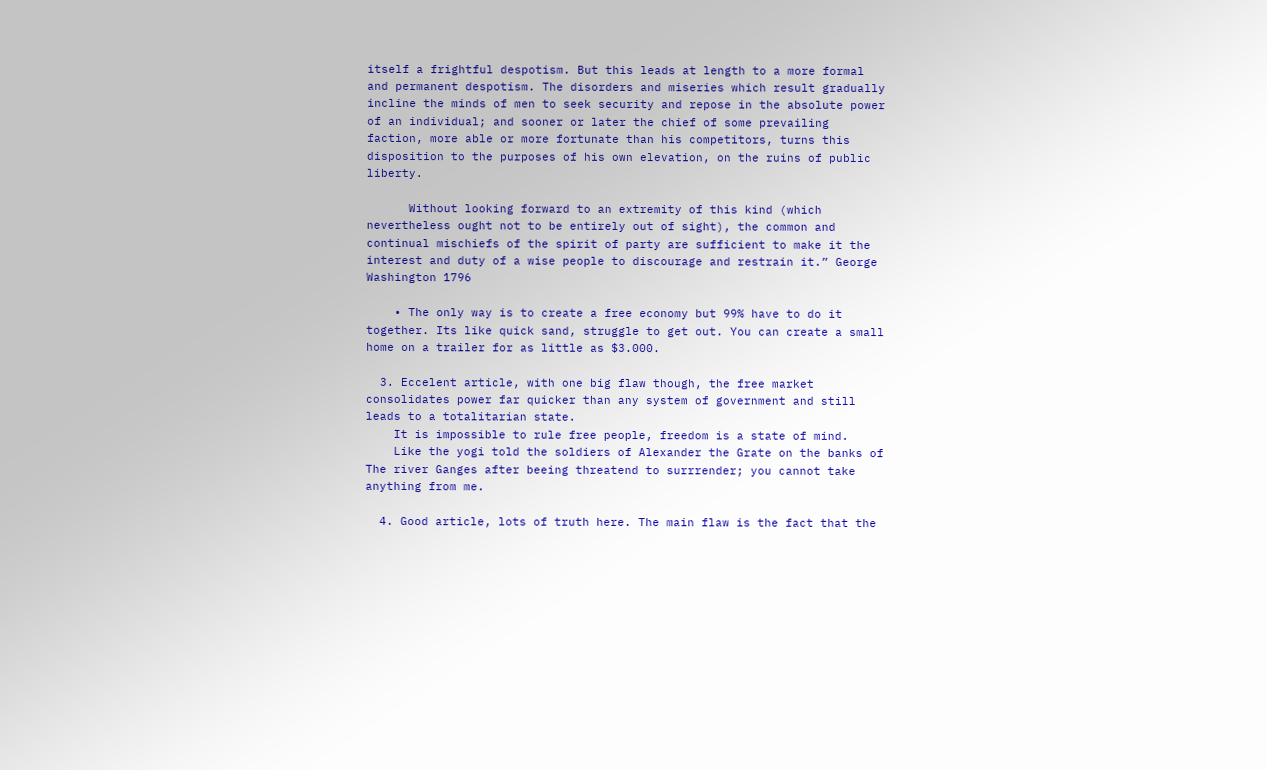itself a frightful despotism. But this leads at length to a more formal and permanent despotism. The disorders and miseries which result gradually incline the minds of men to seek security and repose in the absolute power of an individual; and sooner or later the chief of some prevailing faction, more able or more fortunate than his competitors, turns this disposition to the purposes of his own elevation, on the ruins of public liberty.

      Without looking forward to an extremity of this kind (which nevertheless ought not to be entirely out of sight), the common and continual mischiefs of the spirit of party are sufficient to make it the interest and duty of a wise people to discourage and restrain it.” George Washington 1796

    • The only way is to create a free economy but 99% have to do it together. Its like quick sand, struggle to get out. You can create a small home on a trailer for as little as $3.000.

  3. Eccelent article, with one big flaw though, the free market consolidates power far quicker than any system of government and still leads to a totalitarian state.
    It is impossible to rule free people, freedom is a state of mind.
    Like the yogi told the soldiers of Alexander the Grate on the banks of The river Ganges after beeing threatend to surrrender; you cannot take anything from me.

  4. Good article, lots of truth here. The main flaw is the fact that the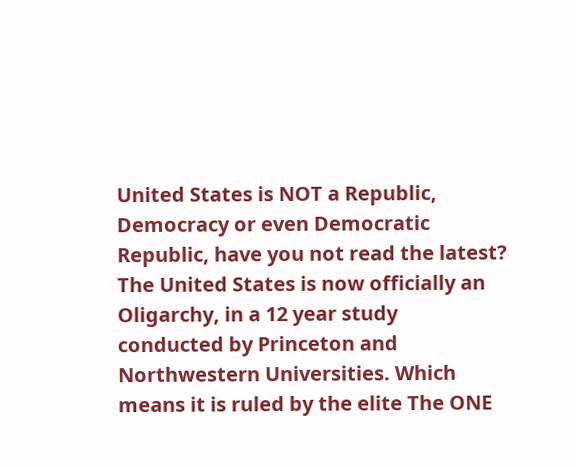United States is NOT a Republic, Democracy or even Democratic Republic, have you not read the latest? The United States is now officially an Oligarchy, in a 12 year study conducted by Princeton and Northwestern Universities. Which means it is ruled by the elite The ONE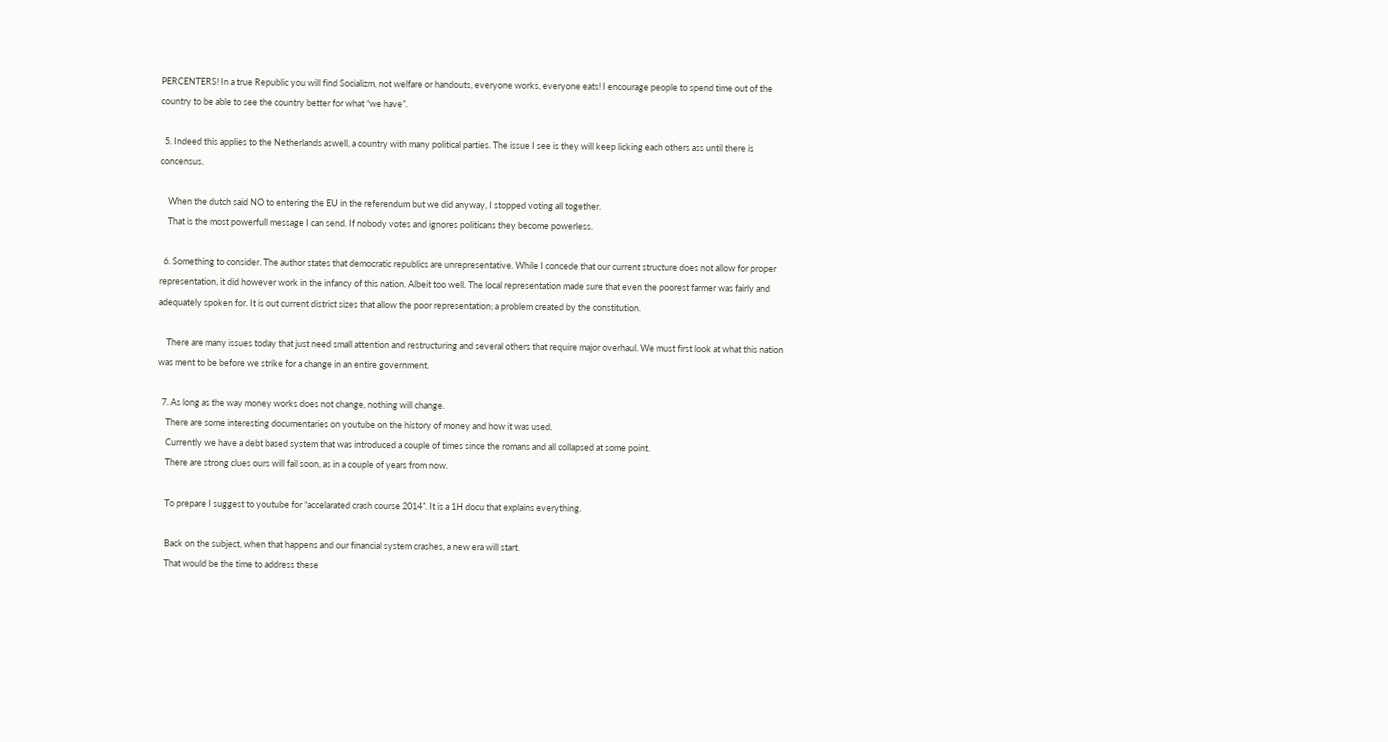PERCENTERS! In a true Republic you will find Socializm, not welfare or handouts, everyone works, everyone eats! I encourage people to spend time out of the country to be able to see the country better for what “we have”.

  5. Indeed this applies to the Netherlands aswell, a country with many political parties. The issue I see is they will keep licking each others ass until there is concensus.

    When the dutch said NO to entering the EU in the referendum but we did anyway, I stopped voting all together.
    That is the most powerfull message I can send. If nobody votes and ignores politicans they become powerless.

  6. Something to consider. The author states that democratic republics are unrepresentative. While I concede that our current structure does not allow for proper representation, it did however work in the infancy of this nation. Albeit too well. The local representation made sure that even the poorest farmer was fairly and adequately spoken for. It is out current district sizes that allow the poor representation; a problem created by the constitution.

    There are many issues today that just need small attention and restructuring and several others that require major overhaul. We must first look at what this nation was ment to be before we strike for a change in an entire government.

  7. As long as the way money works does not change, nothing will change.
    There are some interesting documentaries on youtube on the history of money and how it was used.
    Currently we have a debt based system that was introduced a couple of times since the romans and all collapsed at some point.
    There are strong clues ours will fail soon, as in a couple of years from now.

    To prepare I suggest to youtube for “accelarated crash course 2014”. It is a 1H docu that explains everything.

    Back on the subject, when that happens and our financial system crashes, a new era will start.
    That would be the time to address these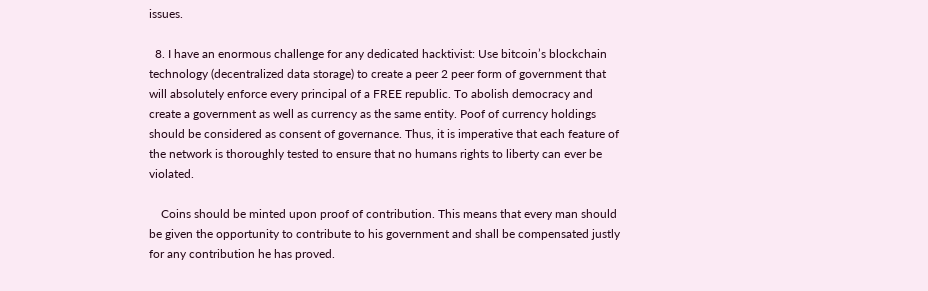issues.

  8. I have an enormous challenge for any dedicated hacktivist: Use bitcoin’s blockchain technology (decentralized data storage) to create a peer 2 peer form of government that will absolutely enforce every principal of a FREE republic. To abolish democracy and create a government as well as currency as the same entity. Poof of currency holdings should be considered as consent of governance. Thus, it is imperative that each feature of the network is thoroughly tested to ensure that no humans rights to liberty can ever be violated.

    Coins should be minted upon proof of contribution. This means that every man should be given the opportunity to contribute to his government and shall be compensated justly for any contribution he has proved.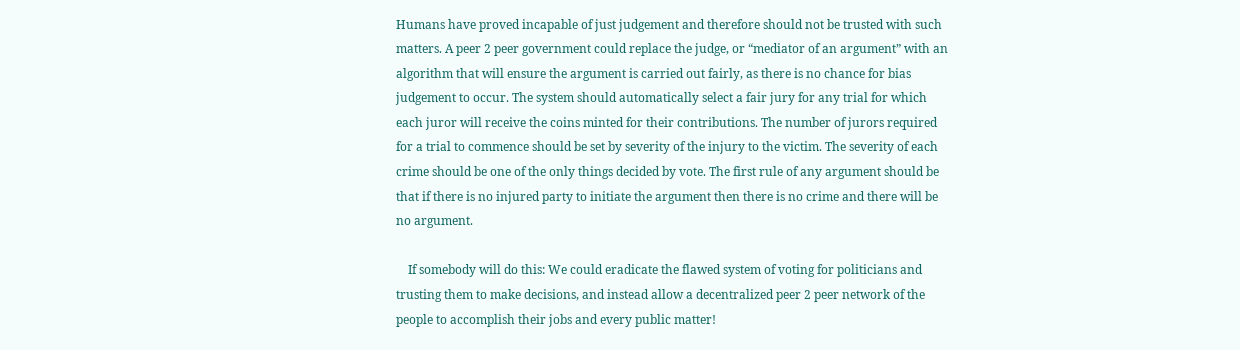Humans have proved incapable of just judgement and therefore should not be trusted with such matters. A peer 2 peer government could replace the judge, or “mediator of an argument” with an algorithm that will ensure the argument is carried out fairly, as there is no chance for bias judgement to occur. The system should automatically select a fair jury for any trial for which each juror will receive the coins minted for their contributions. The number of jurors required for a trial to commence should be set by severity of the injury to the victim. The severity of each crime should be one of the only things decided by vote. The first rule of any argument should be that if there is no injured party to initiate the argument then there is no crime and there will be no argument.

    If somebody will do this: We could eradicate the flawed system of voting for politicians and trusting them to make decisions, and instead allow a decentralized peer 2 peer network of the people to accomplish their jobs and every public matter!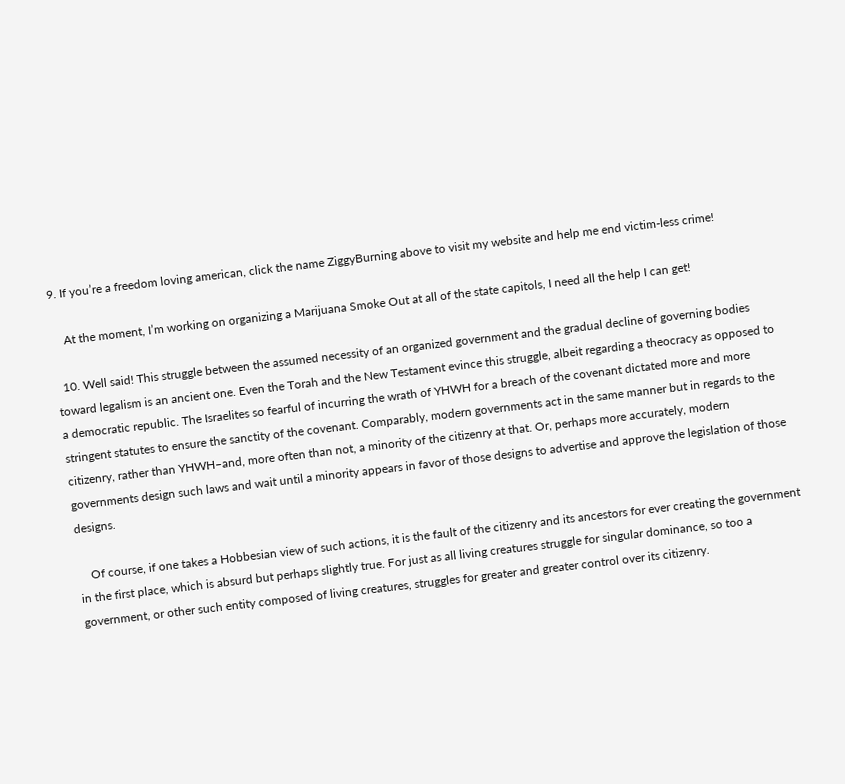9. If you’re a freedom loving american, click the name ZiggyBurning above to visit my website and help me end victim-less crime!

    At the moment, I’m working on organizing a Marijuana Smoke Out at all of the state capitols, I need all the help I can get!

  10. Well said! This struggle between the assumed necessity of an organized government and the gradual decline of governing bodies toward legalism is an ancient one. Even the Torah and the New Testament evince this struggle, albeit regarding a theocracy as opposed to a democratic republic. The Israelites so fearful of incurring the wrath of YHWH for a breach of the covenant dictated more and more stringent statutes to ensure the sanctity of the covenant. Comparably, modern governments act in the same manner but in regards to the citizenry, rather than YHWH–and, more often than not, a minority of the citizenry at that. Or, perhaps more accurately, modern governments design such laws and wait until a minority appears in favor of those designs to advertise and approve the legislation of those designs.

    Of course, if one takes a Hobbesian view of such actions, it is the fault of the citizenry and its ancestors for ever creating the government in the first place, which is absurd but perhaps slightly true. For just as all living creatures struggle for singular dominance, so too a government, or other such entity composed of living creatures, struggles for greater and greater control over its citizenry.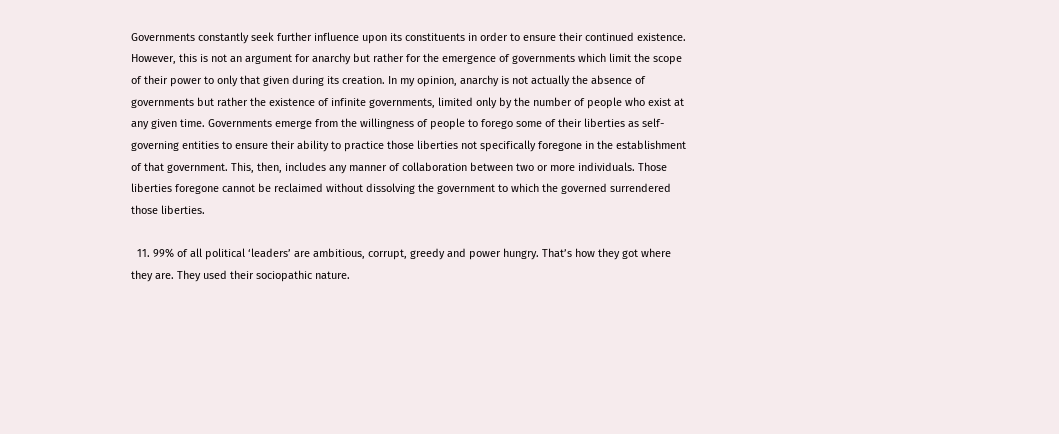Governments constantly seek further influence upon its constituents in order to ensure their continued existence. However, this is not an argument for anarchy but rather for the emergence of governments which limit the scope of their power to only that given during its creation. In my opinion, anarchy is not actually the absence of governments but rather the existence of infinite governments, limited only by the number of people who exist at any given time. Governments emerge from the willingness of people to forego some of their liberties as self-governing entities to ensure their ability to practice those liberties not specifically foregone in the establishment of that government. This, then, includes any manner of collaboration between two or more individuals. Those liberties foregone cannot be reclaimed without dissolving the government to which the governed surrendered those liberties.

  11. 99% of all political ‘leaders’ are ambitious, corrupt, greedy and power hungry. That’s how they got where they are. They used their sociopathic nature.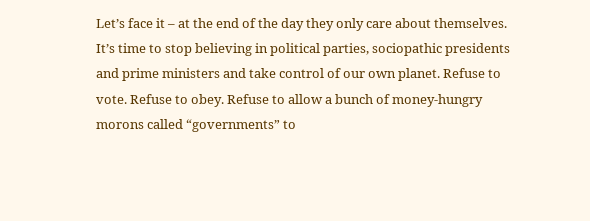Let’s face it – at the end of the day they only care about themselves. It’s time to stop believing in political parties, sociopathic presidents and prime ministers and take control of our own planet. Refuse to vote. Refuse to obey. Refuse to allow a bunch of money-hungry morons called “governments” to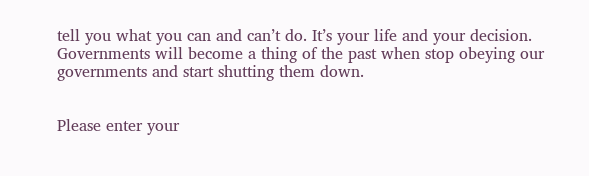tell you what you can and can’t do. It’s your life and your decision. Governments will become a thing of the past when stop obeying our governments and start shutting them down.


Please enter your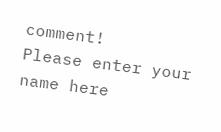comment!
Please enter your name here